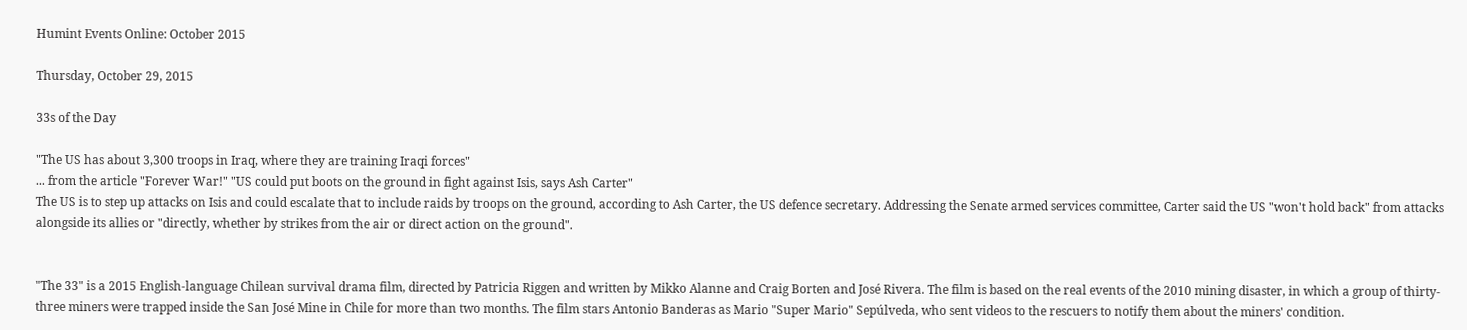Humint Events Online: October 2015

Thursday, October 29, 2015

33s of the Day

"The US has about 3,300 troops in Iraq, where they are training Iraqi forces"
... from the article "Forever War!" "US could put boots on the ground in fight against Isis, says Ash Carter"
The US is to step up attacks on Isis and could escalate that to include raids by troops on the ground, according to Ash Carter, the US defence secretary. Addressing the Senate armed services committee, Carter said the US "won't hold back" from attacks alongside its allies or "directly, whether by strikes from the air or direct action on the ground".


"The 33" is a 2015 English-language Chilean survival drama film, directed by Patricia Riggen and written by Mikko Alanne and Craig Borten and José Rivera. The film is based on the real events of the 2010 mining disaster, in which a group of thirty-three miners were trapped inside the San José Mine in Chile for more than two months. The film stars Antonio Banderas as Mario "Super Mario" Sepúlveda, who sent videos to the rescuers to notify them about the miners' condition.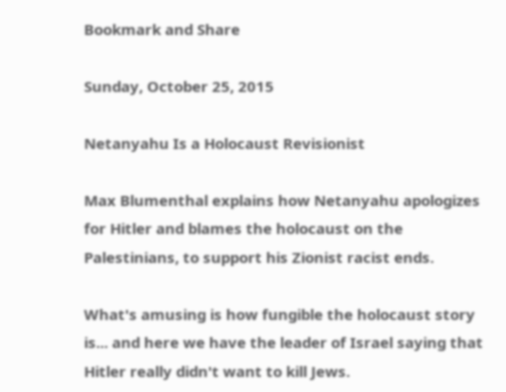Bookmark and Share

Sunday, October 25, 2015

Netanyahu Is a Holocaust Revisionist

Max Blumenthal explains how Netanyahu apologizes for Hitler and blames the holocaust on the Palestinians, to support his Zionist racist ends.

What's amusing is how fungible the holocaust story is... and here we have the leader of Israel saying that Hitler really didn't want to kill Jews.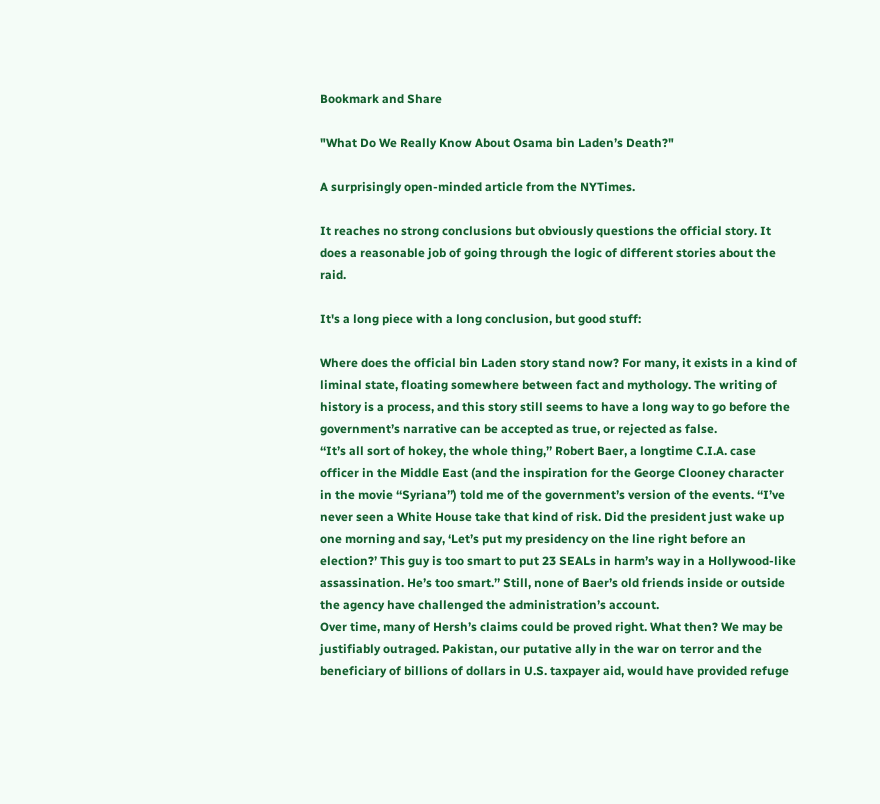Bookmark and Share

"What Do We Really Know About Osama bin Laden’s Death?"

A surprisingly open-minded article from the NYTimes.

It reaches no strong conclusions but obviously questions the official story. It does a reasonable job of going through the logic of different stories about the raid.

It's a long piece with a long conclusion, but good stuff:

Where does the official bin Laden story stand now? For many, it exists in a kind of liminal state, floating somewhere between fact and mythology. The writing of history is a process, and this story still seems to have a long way to go before the government’s narrative can be accepted as true, or rejected as false.
‘‘It’s all sort of hokey, the whole thing,’’ Robert Baer, a longtime C.I.A. case officer in the Middle East (and the inspiration for the George Clooney character in the movie ‘‘Syriana’’) told me of the government’s version of the events. ‘‘I’ve never seen a White House take that kind of risk. Did the president just wake up one morning and say, ‘Let’s put my presidency on the line right before an election?’ This guy is too smart to put 23 SEALs in harm’s way in a Hollywood-like assassination. He’s too smart.’’ Still, none of Baer’s old friends inside or outside the agency have challenged the administration’s account.
Over time, many of Hersh’s claims could be proved right. What then? We may be justifiably outraged. Pakistan, our putative ally in the war on terror and the beneficiary of billions of dollars in U.S. taxpayer aid, would have provided refuge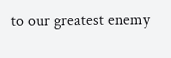to our greatest enemy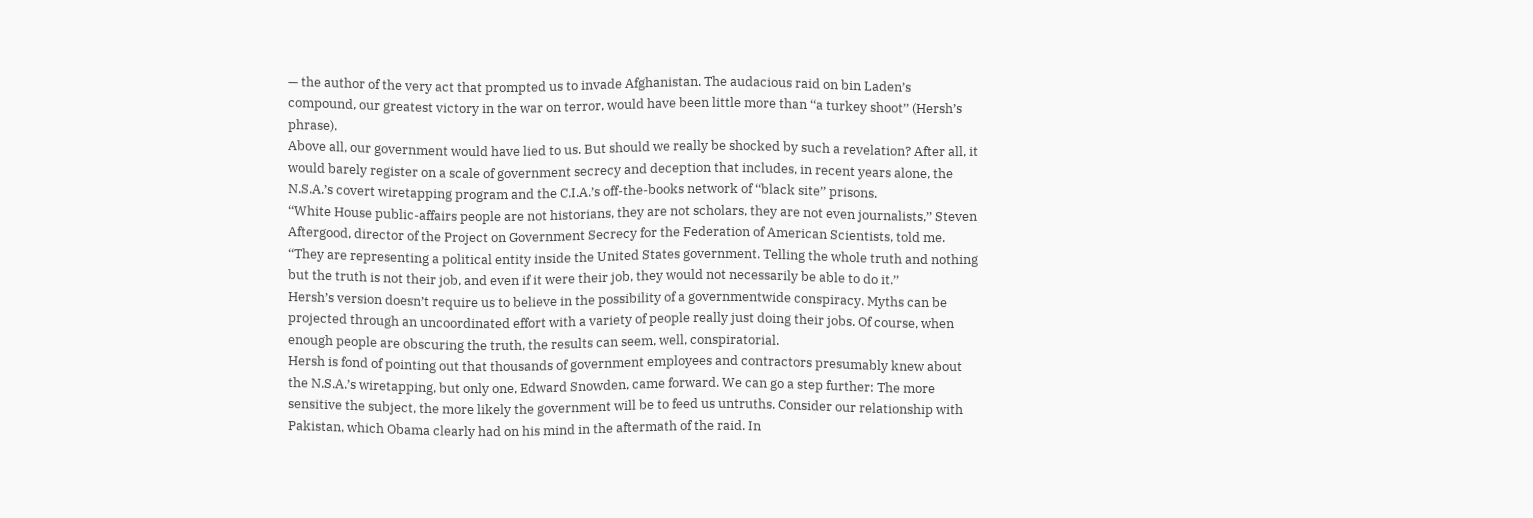— the author of the very act that prompted us to invade Afghanistan. The audacious raid on bin Laden’s compound, our greatest victory in the war on terror, would have been little more than ‘‘a turkey shoot’’ (Hersh’s phrase).
Above all, our government would have lied to us. But should we really be shocked by such a revelation? After all, it would barely register on a scale of government secrecy and deception that includes, in recent years alone, the N.S.A.’s covert wiretapping program and the C.I.A.’s off-the-books network of ‘‘black site’’ prisons.
‘‘White House public-affairs people are not historians, they are not scholars, they are not even journalists,’’ Steven Aftergood, director of the Project on Government Secrecy for the Federation of American Scientists, told me. ‘‘They are representing a political entity inside the United States government. Telling the whole truth and nothing but the truth is not their job, and even if it were their job, they would not necessarily be able to do it.’’
Hersh’s version doesn’t require us to believe in the possibility of a governmentwide conspiracy. Myths can be projected through an uncoordinated effort with a variety of people really just doing their jobs. Of course, when enough people are obscuring the truth, the results can seem, well, conspiratorial.
Hersh is fond of pointing out that thousands of government employees and contractors presumably knew about the N.S.A.’s wiretapping, but only one, Edward Snowden, came forward. We can go a step further: The more sensitive the subject, the more likely the government will be to feed us untruths. Consider our relationship with Pakistan, which Obama clearly had on his mind in the aftermath of the raid. In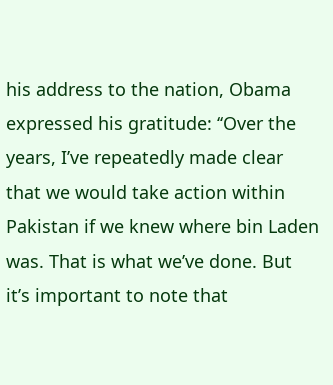his address to the nation, Obama expressed his gratitude: ‘‘Over the years, I’ve repeatedly made clear that we would take action within Pakistan if we knew where bin Laden was. That is what we’ve done. But it’s important to note that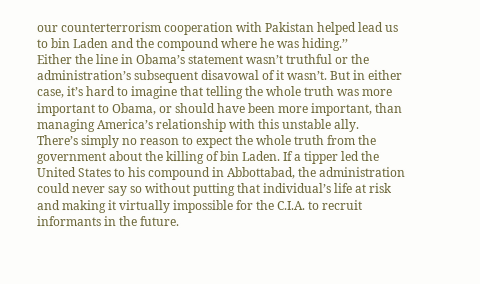our counterterrorism cooperation with Pakistan helped lead us to bin Laden and the compound where he was hiding.’’
Either the line in Obama’s statement wasn’t truthful or the administration’s subsequent disavowal of it wasn’t. But in either case, it’s hard to imagine that telling the whole truth was more important to Obama, or should have been more important, than managing America’s relationship with this unstable ally.
There’s simply no reason to expect the whole truth from the government about the killing of bin Laden. If a tipper led the United States to his compound in Abbottabad, the administration could never say so without putting that individual’s life at risk and making it virtually impossible for the C.I.A. to recruit informants in the future.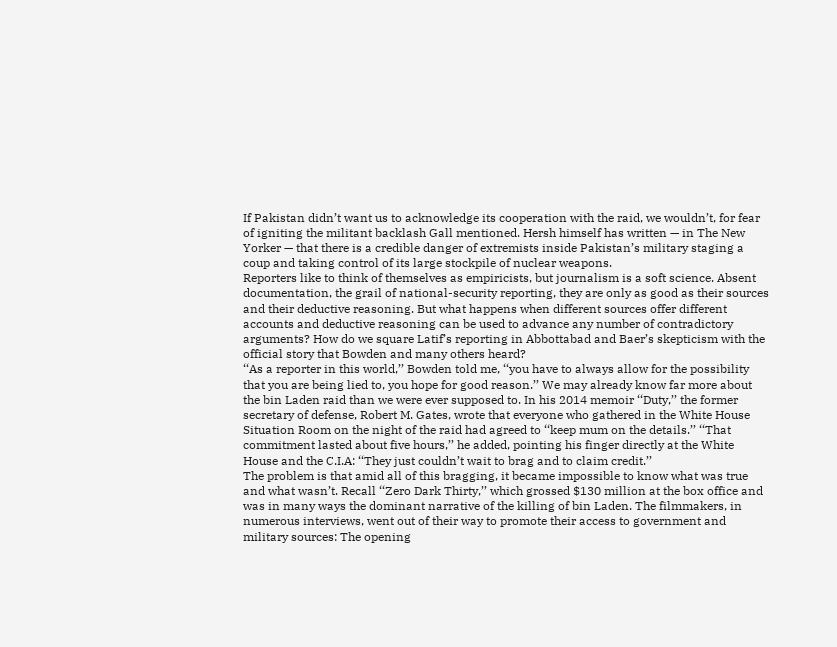If Pakistan didn’t want us to acknowledge its cooperation with the raid, we wouldn’t, for fear of igniting the militant backlash Gall mentioned. Hersh himself has written — in The New Yorker — that there is a credible danger of extremists inside Pakistan’s military staging a coup and taking control of its large stockpile of nuclear weapons.
Reporters like to think of themselves as empiricists, but journalism is a soft science. Absent documentation, the grail of national-security reporting, they are only as good as their sources and their deductive reasoning. But what happens when different sources offer different accounts and deductive reasoning can be used to advance any number of contradictory arguments? How do we square Latif’s reporting in Abbottabad and Baer’s skepticism with the official story that Bowden and many others heard?
‘‘As a reporter in this world,’’ Bowden told me, ‘‘you have to always allow for the possibility that you are being lied to, you hope for good reason.’’ We may already know far more about the bin Laden raid than we were ever supposed to. In his 2014 memoir ‘‘Duty,’’ the former secretary of defense, Robert M. Gates, wrote that everyone who gathered in the White House Situation Room on the night of the raid had agreed to ‘‘keep mum on the details.’’ ‘‘That commitment lasted about five hours,’’ he added, pointing his finger directly at the White House and the C.I.A: ‘‘They just couldn’t wait to brag and to claim credit.’’
The problem is that amid all of this bragging, it became impossible to know what was true and what wasn’t. Recall ‘‘Zero Dark Thirty,’’ which grossed $130 million at the box office and was in many ways the dominant narrative of the killing of bin Laden. The filmmakers, in numerous interviews, went out of their way to promote their access to government and military sources: The opening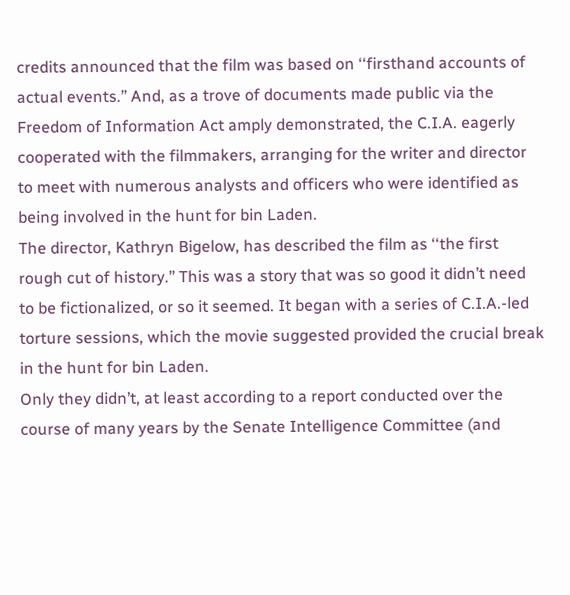credits announced that the film was based on ‘‘firsthand accounts of actual events.’’ And, as a trove of documents made public via the Freedom of Information Act amply demonstrated, the C.I.A. eagerly cooperated with the filmmakers, arranging for the writer and director to meet with numerous analysts and officers who were identified as being involved in the hunt for bin Laden.
The director, Kathryn Bigelow, has described the film as ‘‘the first rough cut of history.’’ This was a story that was so good it didn’t need to be fictionalized, or so it seemed. It began with a series of C.I.A.-led torture sessions, which the movie suggested provided the crucial break in the hunt for bin Laden.
Only they didn’t, at least according to a report conducted over the course of many years by the Senate Intelligence Committee (and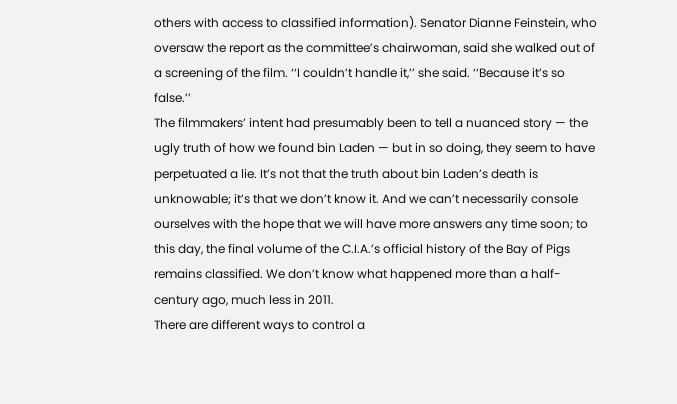others with access to classified information). Senator Dianne Feinstein, who oversaw the report as the committee’s chairwoman, said she walked out of a screening of the film. ‘‘I couldn’t handle it,’’ she said. ‘‘Because it’s so false.’’
The filmmakers’ intent had presumably been to tell a nuanced story — the ugly truth of how we found bin Laden — but in so doing, they seem to have perpetuated a lie. It’s not that the truth about bin Laden’s death is unknowable; it’s that we don’t know it. And we can’t necessarily console ourselves with the hope that we will have more answers any time soon; to this day, the final volume of the C.I.A.’s official history of the Bay of Pigs remains classified. We don’t know what happened more than a half-century ago, much less in 2011.
There are different ways to control a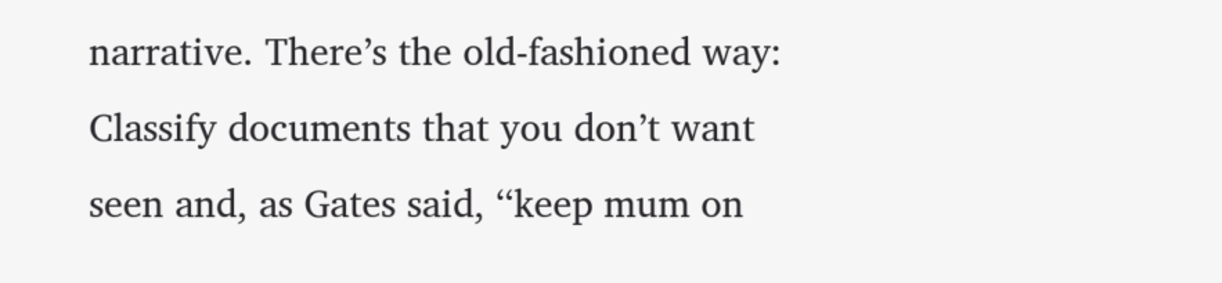narrative. There’s the old-fashioned way: Classify documents that you don’t want seen and, as Gates said, ‘‘keep mum on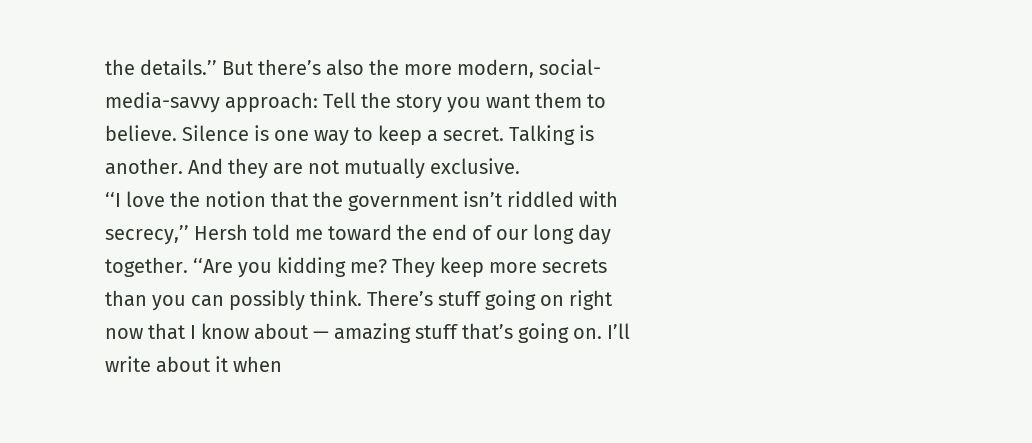the details.’’ But there’s also the more modern, social-media-savvy approach: Tell the story you want them to believe. Silence is one way to keep a secret. Talking is another. And they are not mutually exclusive.
‘‘I love the notion that the government isn’t riddled with secrecy,’’ Hersh told me toward the end of our long day together. ‘‘Are you kidding me? They keep more secrets than you can possibly think. There’s stuff going on right now that I know about — amazing stuff that’s going on. I’ll write about it when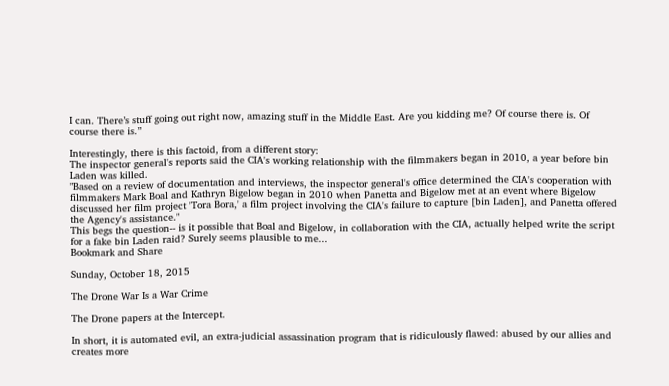I can. There’s stuff going out right now, amazing stuff in the Middle East. Are you kidding me? Of course there is. Of course there is.’’

Interestingly, there is this factoid, from a different story:
The inspector general's reports said the CIA's working relationship with the filmmakers began in 2010, a year before bin Laden was killed.
"Based on a review of documentation and interviews, the inspector general's office determined the CIA's cooperation with filmmakers Mark Boal and Kathryn Bigelow began in 2010 when Panetta and Bigelow met at an event where Bigelow discussed her film project 'Tora Bora,' a film project involving the CIA's failure to capture [bin Laden], and Panetta offered the Agency's assistance."
This begs the question-- is it possible that Boal and Bigelow, in collaboration with the CIA, actually helped write the script for a fake bin Laden raid? Surely seems plausible to me...
Bookmark and Share

Sunday, October 18, 2015

The Drone War Is a War Crime

The Drone papers at the Intercept.

In short, it is automated evil, an extra-judicial assassination program that is ridiculously flawed: abused by our allies and creates more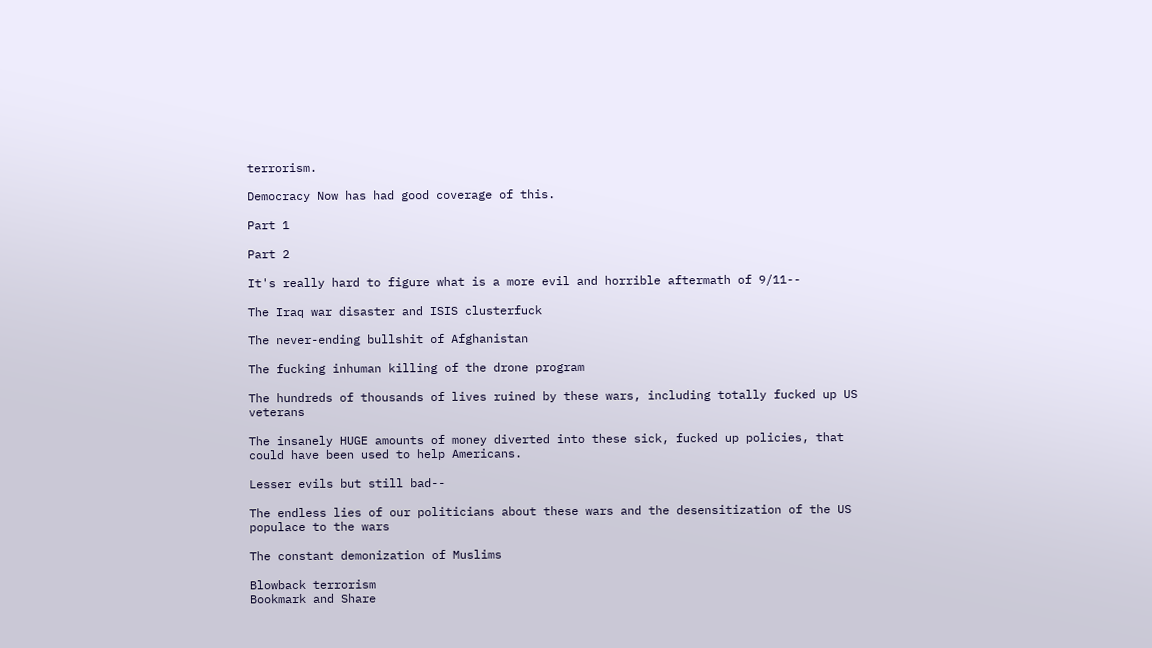terrorism.

Democracy Now has had good coverage of this.

Part 1

Part 2

It's really hard to figure what is a more evil and horrible aftermath of 9/11--

The Iraq war disaster and ISIS clusterfuck

The never-ending bullshit of Afghanistan

The fucking inhuman killing of the drone program

The hundreds of thousands of lives ruined by these wars, including totally fucked up US veterans

The insanely HUGE amounts of money diverted into these sick, fucked up policies, that could have been used to help Americans.

Lesser evils but still bad--

The endless lies of our politicians about these wars and the desensitization of the US populace to the wars

The constant demonization of Muslims

Blowback terrorism
Bookmark and Share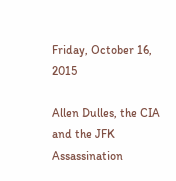Friday, October 16, 2015

Allen Dulles, the CIA and the JFK Assassination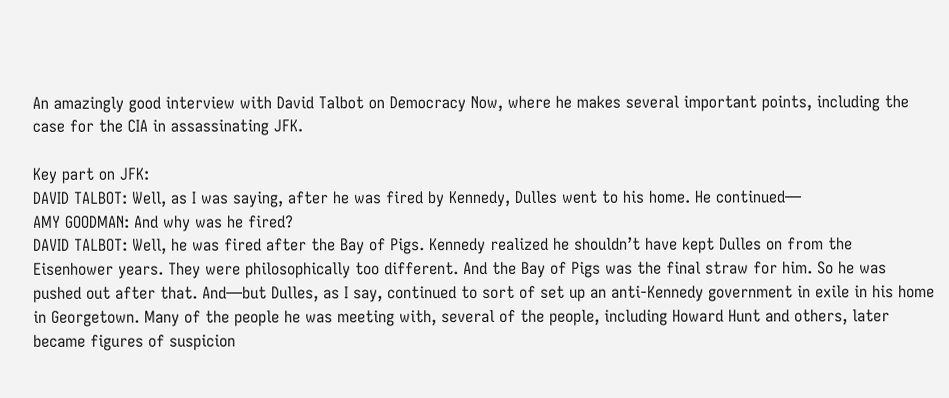An amazingly good interview with David Talbot on Democracy Now, where he makes several important points, including the case for the CIA in assassinating JFK.

Key part on JFK:
DAVID TALBOT: Well, as I was saying, after he was fired by Kennedy, Dulles went to his home. He continued—
AMY GOODMAN: And why was he fired?
DAVID TALBOT: Well, he was fired after the Bay of Pigs. Kennedy realized he shouldn’t have kept Dulles on from the Eisenhower years. They were philosophically too different. And the Bay of Pigs was the final straw for him. So he was pushed out after that. And—but Dulles, as I say, continued to sort of set up an anti-Kennedy government in exile in his home in Georgetown. Many of the people he was meeting with, several of the people, including Howard Hunt and others, later became figures of suspicion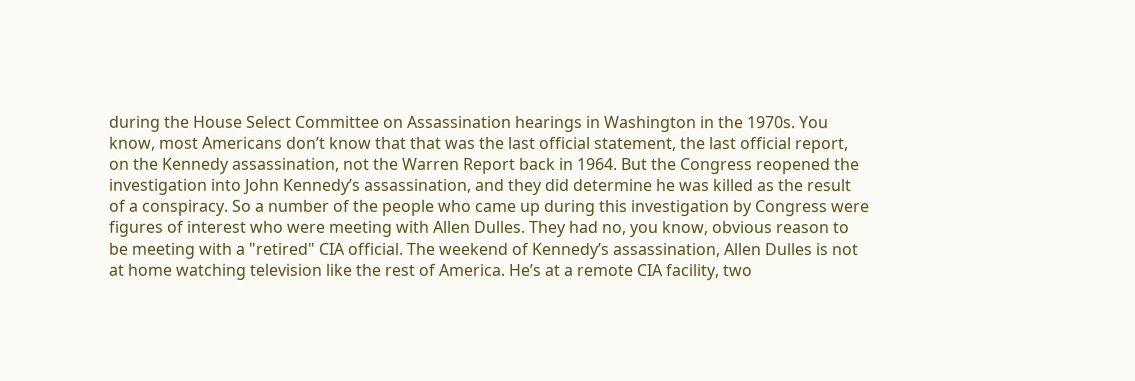during the House Select Committee on Assassination hearings in Washington in the 1970s. You know, most Americans don’t know that that was the last official statement, the last official report, on the Kennedy assassination, not the Warren Report back in 1964. But the Congress reopened the investigation into John Kennedy’s assassination, and they did determine he was killed as the result of a conspiracy. So a number of the people who came up during this investigation by Congress were figures of interest who were meeting with Allen Dulles. They had no, you know, obvious reason to be meeting with a "retired" CIA official. The weekend of Kennedy’s assassination, Allen Dulles is not at home watching television like the rest of America. He’s at a remote CIA facility, two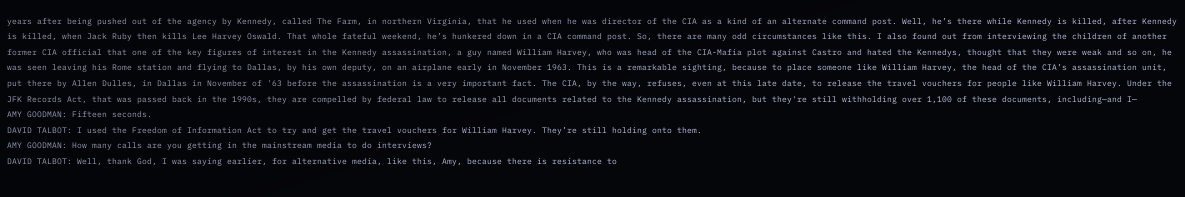years after being pushed out of the agency by Kennedy, called The Farm, in northern Virginia, that he used when he was director of the CIA as a kind of an alternate command post. Well, he’s there while Kennedy is killed, after Kennedy is killed, when Jack Ruby then kills Lee Harvey Oswald. That whole fateful weekend, he’s hunkered down in a CIA command post. So, there are many odd circumstances like this. I also found out from interviewing the children of another former CIA official that one of the key figures of interest in the Kennedy assassination, a guy named William Harvey, who was head of the CIA-Mafia plot against Castro and hated the Kennedys, thought that they were weak and so on, he was seen leaving his Rome station and flying to Dallas, by his own deputy, on an airplane early in November 1963. This is a remarkable sighting, because to place someone like William Harvey, the head of the CIA’s assassination unit, put there by Allen Dulles, in Dallas in November of '63 before the assassination is a very important fact. The CIA, by the way, refuses, even at this late date, to release the travel vouchers for people like William Harvey. Under the JFK Records Act, that was passed back in the 1990s, they are compelled by federal law to release all documents related to the Kennedy assassination, but they're still withholding over 1,100 of these documents, including—and I—
AMY GOODMAN: Fifteen seconds.
DAVID TALBOT: I used the Freedom of Information Act to try and get the travel vouchers for William Harvey. They’re still holding onto them.
AMY GOODMAN: How many calls are you getting in the mainstream media to do interviews?
DAVID TALBOT: Well, thank God, I was saying earlier, for alternative media, like this, Amy, because there is resistance to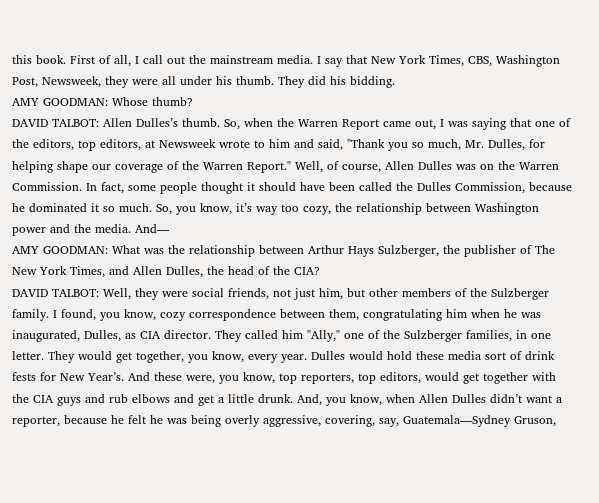this book. First of all, I call out the mainstream media. I say that New York Times, CBS, Washington Post, Newsweek, they were all under his thumb. They did his bidding.
AMY GOODMAN: Whose thumb?
DAVID TALBOT: Allen Dulles’s thumb. So, when the Warren Report came out, I was saying that one of the editors, top editors, at Newsweek wrote to him and said, "Thank you so much, Mr. Dulles, for helping shape our coverage of the Warren Report." Well, of course, Allen Dulles was on the Warren Commission. In fact, some people thought it should have been called the Dulles Commission, because he dominated it so much. So, you know, it’s way too cozy, the relationship between Washington power and the media. And—
AMY GOODMAN: What was the relationship between Arthur Hays Sulzberger, the publisher of The New York Times, and Allen Dulles, the head of the CIA?
DAVID TALBOT: Well, they were social friends, not just him, but other members of the Sulzberger family. I found, you know, cozy correspondence between them, congratulating him when he was inaugurated, Dulles, as CIA director. They called him "Ally," one of the Sulzberger families, in one letter. They would get together, you know, every year. Dulles would hold these media sort of drink fests for New Year’s. And these were, you know, top reporters, top editors, would get together with the CIA guys and rub elbows and get a little drunk. And, you know, when Allen Dulles didn’t want a reporter, because he felt he was being overly aggressive, covering, say, Guatemala—Sydney Gruson,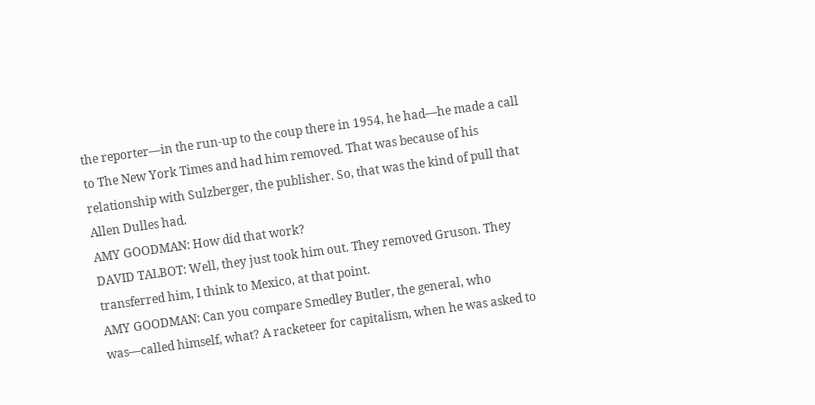the reporter—in the run-up to the coup there in 1954, he had—he made a call to The New York Times and had him removed. That was because of his relationship with Sulzberger, the publisher. So, that was the kind of pull that Allen Dulles had.
AMY GOODMAN: How did that work?
DAVID TALBOT: Well, they just took him out. They removed Gruson. They transferred him, I think to Mexico, at that point.
AMY GOODMAN: Can you compare Smedley Butler, the general, who was—called himself, what? A racketeer for capitalism, when he was asked to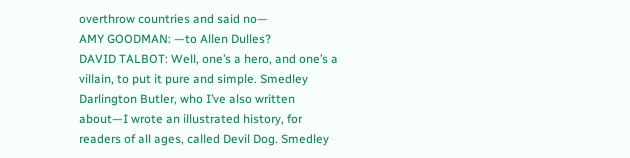overthrow countries and said no—
AMY GOODMAN: —to Allen Dulles?
DAVID TALBOT: Well, one’s a hero, and one’s a villain, to put it pure and simple. Smedley Darlington Butler, who I’ve also written about—I wrote an illustrated history, for readers of all ages, called Devil Dog. Smedley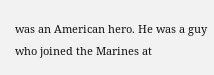was an American hero. He was a guy who joined the Marines at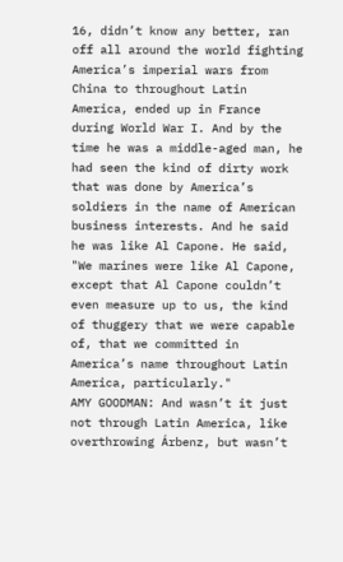16, didn’t know any better, ran off all around the world fighting America’s imperial wars from China to throughout Latin America, ended up in France during World War I. And by the time he was a middle-aged man, he had seen the kind of dirty work that was done by America’s soldiers in the name of American business interests. And he said he was like Al Capone. He said, "We marines were like Al Capone, except that Al Capone couldn’t even measure up to us, the kind of thuggery that we were capable of, that we committed in America’s name throughout Latin America, particularly."
AMY GOODMAN: And wasn’t it just not through Latin America, like overthrowing Árbenz, but wasn’t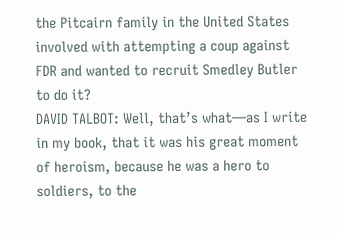the Pitcairn family in the United States involved with attempting a coup against FDR and wanted to recruit Smedley Butler to do it?
DAVID TALBOT: Well, that’s what—as I write in my book, that it was his great moment of heroism, because he was a hero to soldiers, to the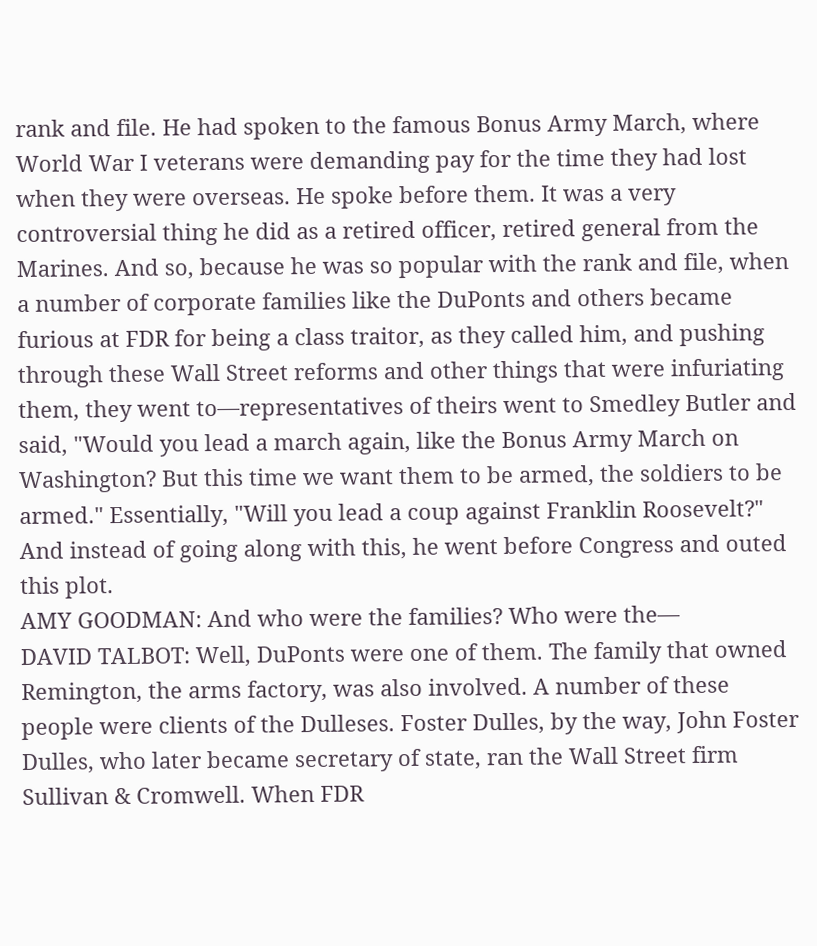rank and file. He had spoken to the famous Bonus Army March, where World War I veterans were demanding pay for the time they had lost when they were overseas. He spoke before them. It was a very controversial thing he did as a retired officer, retired general from the Marines. And so, because he was so popular with the rank and file, when a number of corporate families like the DuPonts and others became furious at FDR for being a class traitor, as they called him, and pushing through these Wall Street reforms and other things that were infuriating them, they went to—representatives of theirs went to Smedley Butler and said, "Would you lead a march again, like the Bonus Army March on Washington? But this time we want them to be armed, the soldiers to be armed." Essentially, "Will you lead a coup against Franklin Roosevelt?" And instead of going along with this, he went before Congress and outed this plot.
AMY GOODMAN: And who were the families? Who were the—
DAVID TALBOT: Well, DuPonts were one of them. The family that owned Remington, the arms factory, was also involved. A number of these people were clients of the Dulleses. Foster Dulles, by the way, John Foster Dulles, who later became secretary of state, ran the Wall Street firm Sullivan & Cromwell. When FDR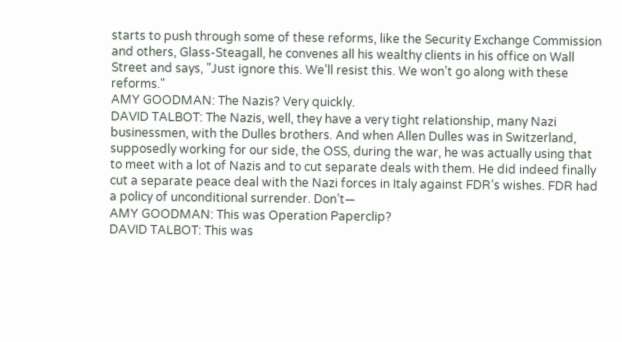starts to push through some of these reforms, like the Security Exchange Commission and others, Glass-Steagall, he convenes all his wealthy clients in his office on Wall Street and says, "Just ignore this. We’ll resist this. We won’t go along with these reforms."
AMY GOODMAN: The Nazis? Very quickly.
DAVID TALBOT: The Nazis, well, they have a very tight relationship, many Nazi businessmen, with the Dulles brothers. And when Allen Dulles was in Switzerland, supposedly working for our side, the OSS, during the war, he was actually using that to meet with a lot of Nazis and to cut separate deals with them. He did indeed finally cut a separate peace deal with the Nazi forces in Italy against FDR’s wishes. FDR had a policy of unconditional surrender. Don’t—
AMY GOODMAN: This was Operation Paperclip?
DAVID TALBOT: This was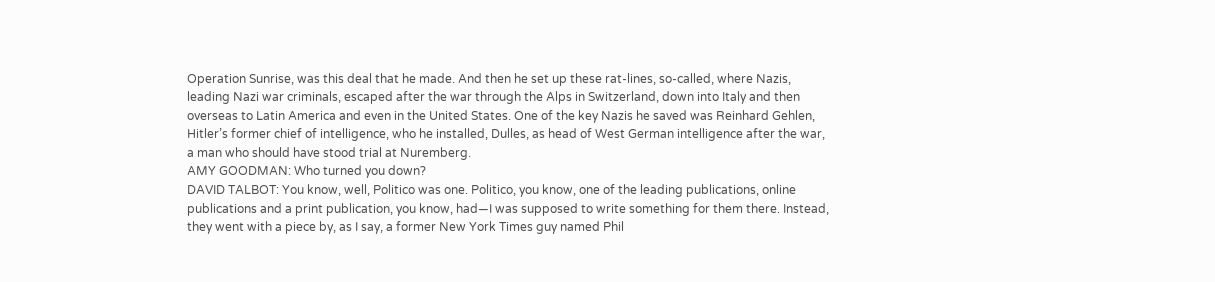Operation Sunrise, was this deal that he made. And then he set up these rat-lines, so-called, where Nazis, leading Nazi war criminals, escaped after the war through the Alps in Switzerland, down into Italy and then overseas to Latin America and even in the United States. One of the key Nazis he saved was Reinhard Gehlen, Hitler’s former chief of intelligence, who he installed, Dulles, as head of West German intelligence after the war, a man who should have stood trial at Nuremberg.
AMY GOODMAN: Who turned you down?
DAVID TALBOT: You know, well, Politico was one. Politico, you know, one of the leading publications, online publications and a print publication, you know, had—I was supposed to write something for them there. Instead, they went with a piece by, as I say, a former New York Times guy named Phil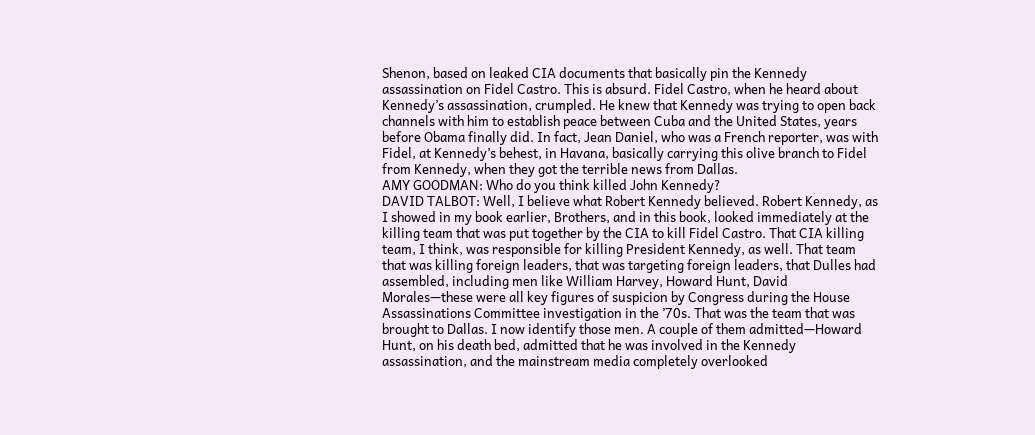Shenon, based on leaked CIA documents that basically pin the Kennedy assassination on Fidel Castro. This is absurd. Fidel Castro, when he heard about Kennedy’s assassination, crumpled. He knew that Kennedy was trying to open back channels with him to establish peace between Cuba and the United States, years before Obama finally did. In fact, Jean Daniel, who was a French reporter, was with Fidel, at Kennedy’s behest, in Havana, basically carrying this olive branch to Fidel from Kennedy, when they got the terrible news from Dallas.
AMY GOODMAN: Who do you think killed John Kennedy?
DAVID TALBOT: Well, I believe what Robert Kennedy believed. Robert Kennedy, as I showed in my book earlier, Brothers, and in this book, looked immediately at the killing team that was put together by the CIA to kill Fidel Castro. That CIA killing team, I think, was responsible for killing President Kennedy, as well. That team that was killing foreign leaders, that was targeting foreign leaders, that Dulles had assembled, including men like William Harvey, Howard Hunt, David Morales—these were all key figures of suspicion by Congress during the House Assassinations Committee investigation in the ’70s. That was the team that was brought to Dallas. I now identify those men. A couple of them admitted—Howard Hunt, on his death bed, admitted that he was involved in the Kennedy assassination, and the mainstream media completely overlooked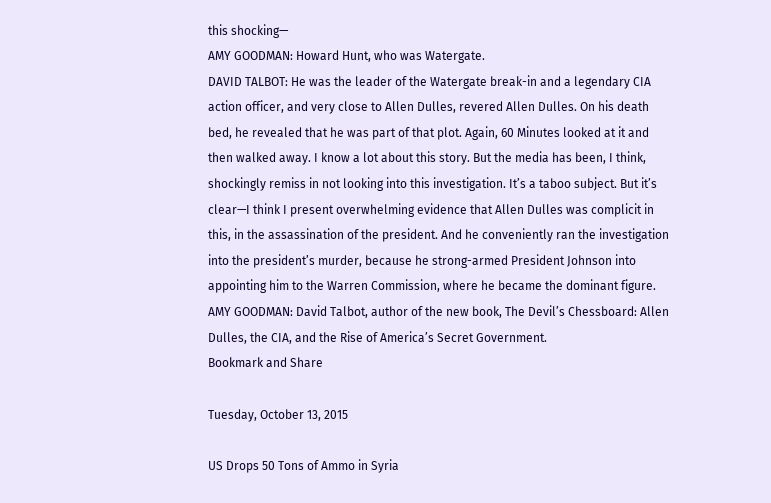this shocking—
AMY GOODMAN: Howard Hunt, who was Watergate.
DAVID TALBOT: He was the leader of the Watergate break-in and a legendary CIA action officer, and very close to Allen Dulles, revered Allen Dulles. On his death bed, he revealed that he was part of that plot. Again, 60 Minutes looked at it and then walked away. I know a lot about this story. But the media has been, I think, shockingly remiss in not looking into this investigation. It’s a taboo subject. But it’s clear—I think I present overwhelming evidence that Allen Dulles was complicit in this, in the assassination of the president. And he conveniently ran the investigation into the president’s murder, because he strong-armed President Johnson into appointing him to the Warren Commission, where he became the dominant figure.
AMY GOODMAN: David Talbot, author of the new book, The Devil’s Chessboard: Allen Dulles, the CIA, and the Rise of America’s Secret Government.
Bookmark and Share

Tuesday, October 13, 2015

US Drops 50 Tons of Ammo in Syria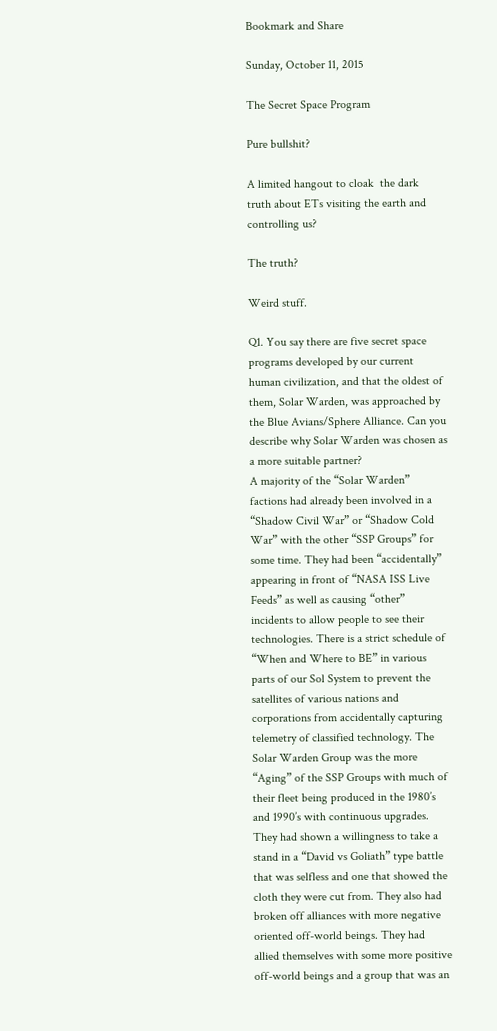Bookmark and Share

Sunday, October 11, 2015

The Secret Space Program

Pure bullshit?

A limited hangout to cloak  the dark truth about ETs visiting the earth and controlling us?

The truth?

Weird stuff.

Q1. You say there are five secret space programs developed by our current human civilization, and that the oldest of them, Solar Warden, was approached by the Blue Avians/Sphere Alliance. Can you describe why Solar Warden was chosen as a more suitable partner?
A majority of the “Solar Warden” factions had already been involved in a “Shadow Civil War” or “Shadow Cold War” with the other “SSP Groups” for some time. They had been “accidentally” appearing in front of “NASA ISS Live Feeds” as well as causing “other” incidents to allow people to see their technologies. There is a strict schedule of “When and Where to BE” in various parts of our Sol System to prevent the satellites of various nations and corporations from accidentally capturing telemetry of classified technology. The Solar Warden Group was the more “Aging” of the SSP Groups with much of their fleet being produced in the 1980’s and 1990’s with continuous upgrades. They had shown a willingness to take a stand in a “David vs Goliath” type battle that was selfless and one that showed the cloth they were cut from. They also had broken off alliances with more negative oriented off-world beings. They had allied themselves with some more positive off-world beings and a group that was an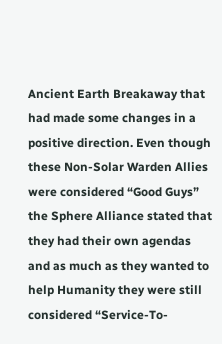Ancient Earth Breakaway that had made some changes in a positive direction. Even though these Non-Solar Warden Allies were considered “Good Guys” the Sphere Alliance stated that they had their own agendas and as much as they wanted to help Humanity they were still considered “Service-To-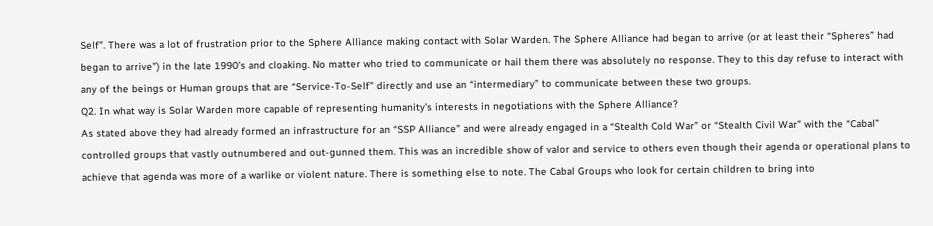Self”. There was a lot of frustration prior to the Sphere Alliance making contact with Solar Warden. The Sphere Alliance had began to arrive (or at least their “Spheres” had began to arrive”) in the late 1990’s and cloaking. No matter who tried to communicate or hail them there was absolutely no response. They to this day refuse to interact with any of the beings or Human groups that are “Service-To-Self” directly and use an “intermediary” to communicate between these two groups.
Q2. In what way is Solar Warden more capable of representing humanity’s interests in negotiations with the Sphere Alliance?
As stated above they had already formed an infrastructure for an “SSP Alliance” and were already engaged in a “Stealth Cold War” or “Stealth Civil War” with the “Cabal” controlled groups that vastly outnumbered and out-gunned them. This was an incredible show of valor and service to others even though their agenda or operational plans to achieve that agenda was more of a warlike or violent nature. There is something else to note. The Cabal Groups who look for certain children to bring into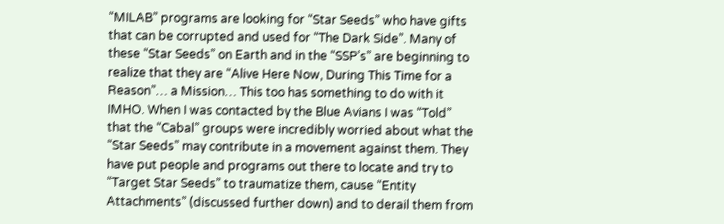“MILAB” programs are looking for “Star Seeds” who have gifts that can be corrupted and used for “The Dark Side”. Many of these “Star Seeds” on Earth and in the “SSP’s” are beginning to realize that they are “Alive Here Now, During This Time for a Reason”… a Mission… This too has something to do with it IMHO. When I was contacted by the Blue Avians I was “Told” that the “Cabal” groups were incredibly worried about what the “Star Seeds” may contribute in a movement against them. They have put people and programs out there to locate and try to “Target Star Seeds” to traumatize them, cause “Entity Attachments” (discussed further down) and to derail them from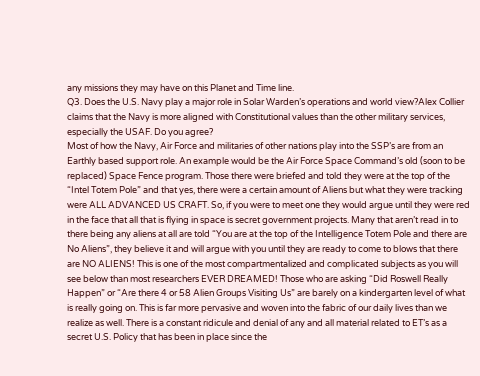any missions they may have on this Planet and Time line.
Q3. Does the U.S. Navy play a major role in Solar Warden’s operations and world view?Alex Collier claims that the Navy is more aligned with Constitutional values than the other military services, especially the USAF. Do you agree?
Most of how the Navy, Air Force and militaries of other nations play into the SSP’s are from an Earthly based support role. An example would be the Air Force Space Command’s old (soon to be replaced) Space Fence program. Those there were briefed and told they were at the top of the “Intel Totem Pole” and that yes, there were a certain amount of Aliens but what they were tracking were ALL ADVANCED US CRAFT. So, if you were to meet one they would argue until they were red in the face that all that is flying in space is secret government projects. Many that aren’t read in to there being any aliens at all are told “You are at the top of the Intelligence Totem Pole and there are No Aliens”, they believe it and will argue with you until they are ready to come to blows that there are NO ALIENS! This is one of the most compartmentalized and complicated subjects as you will see below than most researchers EVER DREAMED! Those who are asking “Did Roswell Really Happen” or “Are there 4 or 58 Alien Groups Visiting Us” are barely on a kindergarten level of what is really going on. This is far more pervasive and woven into the fabric of our daily lives than we realize as well. There is a constant ridicule and denial of any and all material related to ET’s as a secret U.S. Policy that has been in place since the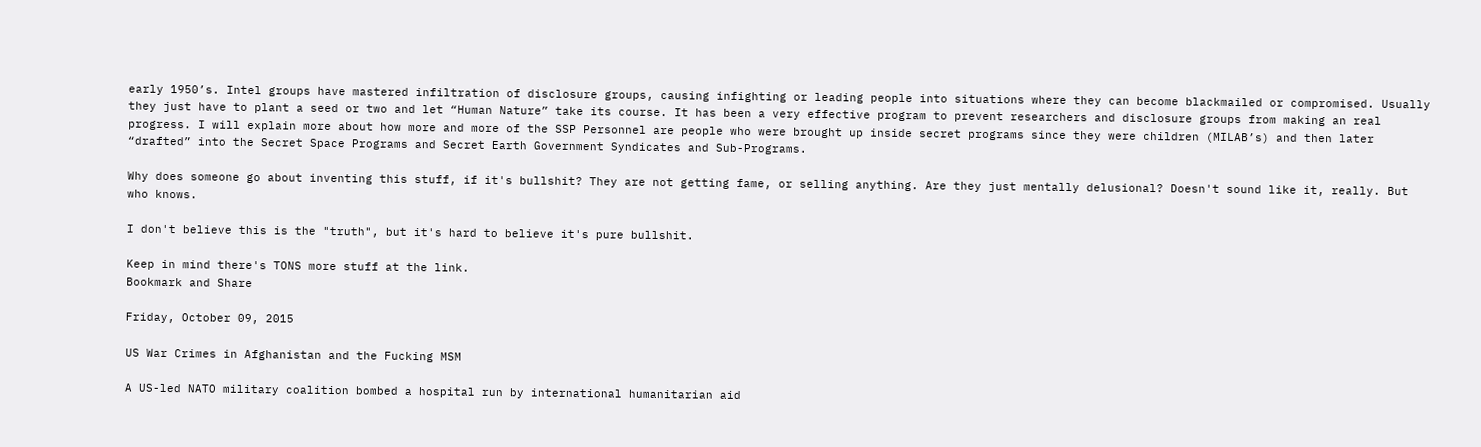early 1950’s. Intel groups have mastered infiltration of disclosure groups, causing infighting or leading people into situations where they can become blackmailed or compromised. Usually they just have to plant a seed or two and let “Human Nature” take its course. It has been a very effective program to prevent researchers and disclosure groups from making an real progress. I will explain more about how more and more of the SSP Personnel are people who were brought up inside secret programs since they were children (MILAB’s) and then later “drafted” into the Secret Space Programs and Secret Earth Government Syndicates and Sub-Programs.

Why does someone go about inventing this stuff, if it's bullshit? They are not getting fame, or selling anything. Are they just mentally delusional? Doesn't sound like it, really. But who knows.

I don't believe this is the "truth", but it's hard to believe it's pure bullshit.

Keep in mind there's TONS more stuff at the link.
Bookmark and Share

Friday, October 09, 2015

US War Crimes in Afghanistan and the Fucking MSM

A US-led NATO military coalition bombed a hospital run by international humanitarian aid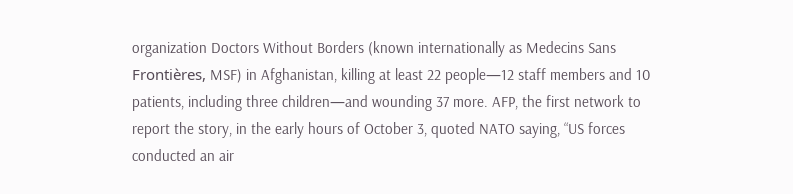organization Doctors Without Borders (known internationally as Medecins Sans Frontières, MSF) in Afghanistan, killing at least 22 people—12 staff members and 10 patients, including three children—and wounding 37 more. AFP, the first network to report the story, in the early hours of October 3, quoted NATO saying, “US forces conducted an air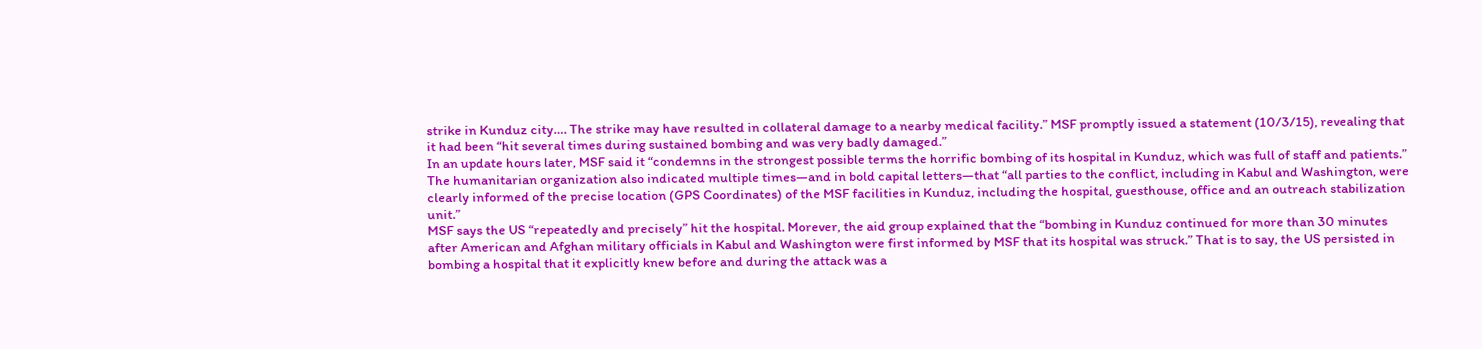strike in Kunduz city…. The strike may have resulted in collateral damage to a nearby medical facility.” MSF promptly issued a statement (10/3/15), revealing that it had been “hit several times during sustained bombing and was very badly damaged.”
In an update hours later, MSF said it “condemns in the strongest possible terms the horrific bombing of its hospital in Kunduz, which was full of staff and patients.” The humanitarian organization also indicated multiple times—and in bold capital letters—that “all parties to the conflict, including in Kabul and Washington, were clearly informed of the precise location (GPS Coordinates) of the MSF facilities in Kunduz, including the hospital, guesthouse, office and an outreach stabilization unit.”
MSF says the US “repeatedly and precisely” hit the hospital. Morever, the aid group explained that the “bombing in Kunduz continued for more than 30 minutes after American and Afghan military officials in Kabul and Washington were first informed by MSF that its hospital was struck.” That is to say, the US persisted in bombing a hospital that it explicitly knew before and during the attack was a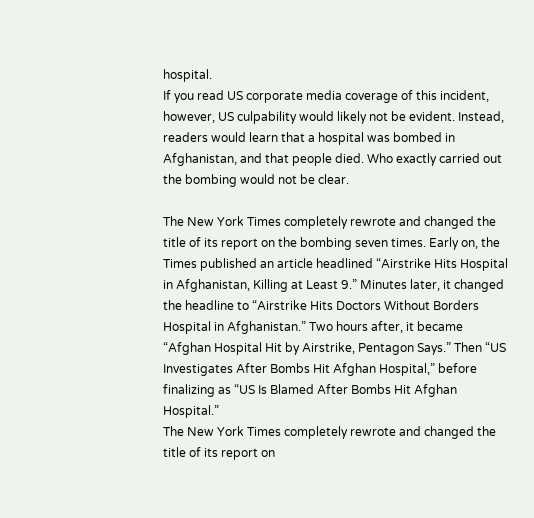hospital.
If you read US corporate media coverage of this incident, however, US culpability would likely not be evident. Instead, readers would learn that a hospital was bombed in Afghanistan, and that people died. Who exactly carried out the bombing would not be clear.

The New York Times completely rewrote and changed the title of its report on the bombing seven times. Early on, the Times published an article headlined “Airstrike Hits Hospital in Afghanistan, Killing at Least 9.” Minutes later, it changed the headline to “Airstrike Hits Doctors Without Borders Hospital in Afghanistan.” Two hours after, it became “Afghan Hospital Hit by Airstrike, Pentagon Says.” Then “US Investigates After Bombs Hit Afghan Hospital,” before finalizing as “US Is Blamed After Bombs Hit Afghan Hospital.”
The New York Times completely rewrote and changed the title of its report on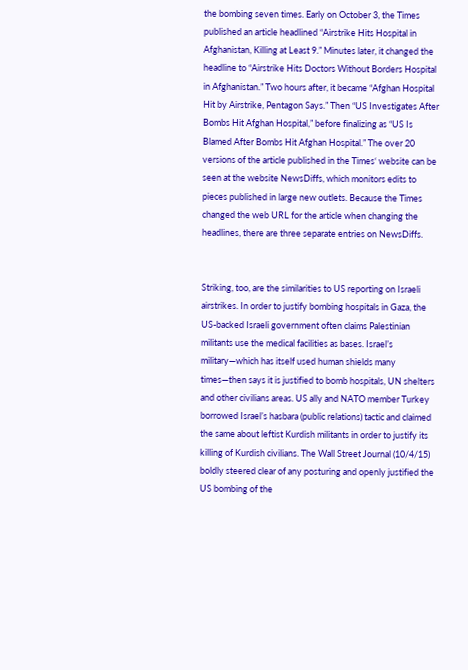the bombing seven times. Early on October 3, the Times published an article headlined “Airstrike Hits Hospital in Afghanistan, Killing at Least 9.” Minutes later, it changed the headline to “Airstrike Hits Doctors Without Borders Hospital in Afghanistan.” Two hours after, it became “Afghan Hospital Hit by Airstrike, Pentagon Says.” Then “US Investigates After Bombs Hit Afghan Hospital,” before finalizing as “US Is Blamed After Bombs Hit Afghan Hospital.” The over 20 versions of the article published in the Times‘ website can be seen at the website NewsDiffs, which monitors edits to pieces published in large new outlets. Because the Times changed the web URL for the article when changing the headlines, there are three separate entries on NewsDiffs.


Striking, too, are the similarities to US reporting on Israeli airstrikes. In order to justify bombing hospitals in Gaza, the US-backed Israeli government often claims Palestinian militants use the medical facilities as bases. Israel’s military—which has itself used human shields many times—then says it is justified to bomb hospitals, UN shelters and other civilians areas. US ally and NATO member Turkey borrowed Israel’s hasbara (public relations) tactic and claimed the same about leftist Kurdish militants in order to justify its killing of Kurdish civilians. The Wall Street Journal (10/4/15) boldly steered clear of any posturing and openly justified the US bombing of the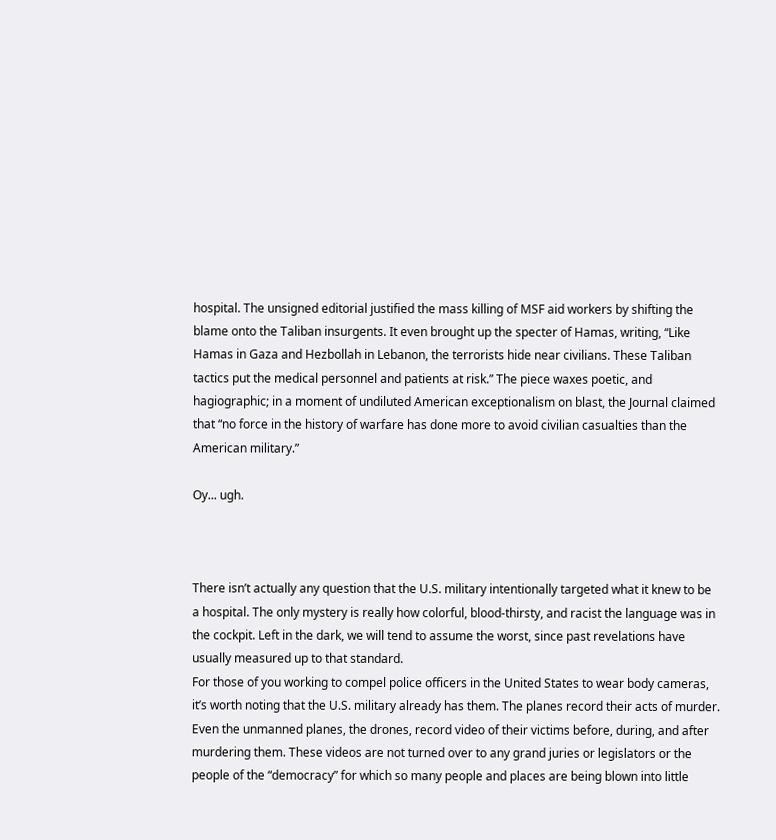hospital. The unsigned editorial justified the mass killing of MSF aid workers by shifting the blame onto the Taliban insurgents. It even brought up the specter of Hamas, writing, “Like Hamas in Gaza and Hezbollah in Lebanon, the terrorists hide near civilians. These Taliban tactics put the medical personnel and patients at risk.” The piece waxes poetic, and hagiographic; in a moment of undiluted American exceptionalism on blast, the Journal claimed that “no force in the history of warfare has done more to avoid civilian casualties than the American military.”

Oy... ugh.



There isn’t actually any question that the U.S. military intentionally targeted what it knew to be a hospital. The only mystery is really how colorful, blood-thirsty, and racist the language was in the cockpit. Left in the dark, we will tend to assume the worst, since past revelations have usually measured up to that standard.
For those of you working to compel police officers in the United States to wear body cameras, it’s worth noting that the U.S. military already has them. The planes record their acts of murder. Even the unmanned planes, the drones, record video of their victims before, during, and after murdering them. These videos are not turned over to any grand juries or legislators or the people of the “democracy” for which so many people and places are being blown into little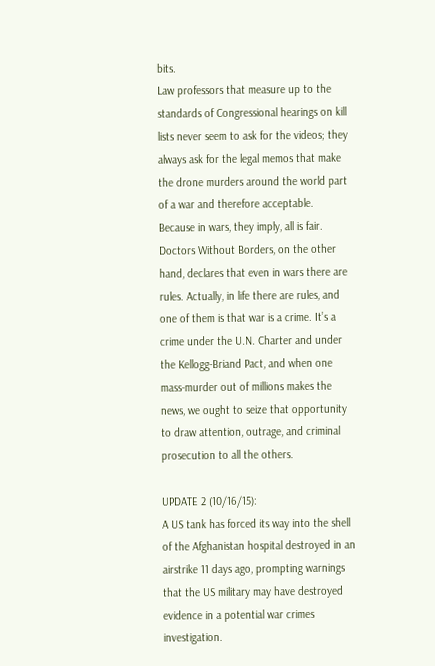bits.
Law professors that measure up to the standards of Congressional hearings on kill lists never seem to ask for the videos; they always ask for the legal memos that make the drone murders around the world part of a war and therefore acceptable. Because in wars, they imply, all is fair. Doctors Without Borders, on the other hand, declares that even in wars there are rules. Actually, in life there are rules, and one of them is that war is a crime. It’s a crime under the U.N. Charter and under the Kellogg-Briand Pact, and when one mass-murder out of millions makes the news, we ought to seize that opportunity to draw attention, outrage, and criminal prosecution to all the others.

UPDATE 2 (10/16/15):
A US tank has forced its way into the shell of the Afghanistan hospital destroyed in an airstrike 11 days ago, prompting warnings that the US military may have destroyed evidence in a potential war crimes investigation.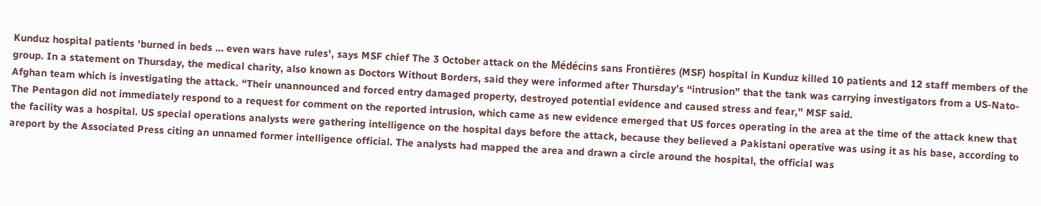Kunduz hospital patients 'burned in beds … even wars have rules', says MSF chief The 3 October attack on the Médécins sans Frontières (MSF) hospital in Kunduz killed 10 patients and 12 staff members of the group. In a statement on Thursday, the medical charity, also known as Doctors Without Borders, said they were informed after Thursday’s “intrusion” that the tank was carrying investigators from a US-Nato-Afghan team which is investigating the attack. “Their unannounced and forced entry damaged property, destroyed potential evidence and caused stress and fear,” MSF said.
The Pentagon did not immediately respond to a request for comment on the reported intrusion, which came as new evidence emerged that US forces operating in the area at the time of the attack knew that the facility was a hospital. US special operations analysts were gathering intelligence on the hospital days before the attack, because they believed a Pakistani operative was using it as his base, according to areport by the Associated Press citing an unnamed former intelligence official. The analysts had mapped the area and drawn a circle around the hospital, the official was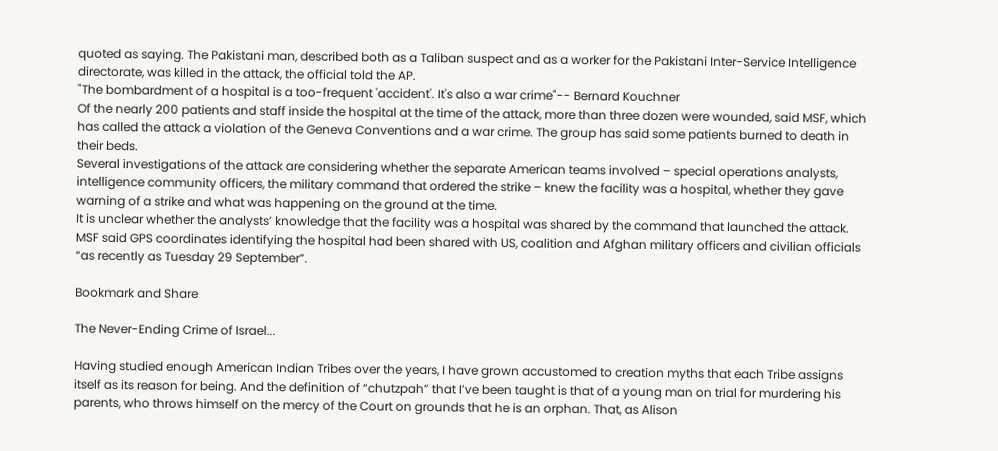quoted as saying. The Pakistani man, described both as a Taliban suspect and as a worker for the Pakistani Inter-Service Intelligence directorate, was killed in the attack, the official told the AP.
"The bombardment of a hospital is a too-frequent 'accident'. It's also a war crime"-- Bernard Kouchner
Of the nearly 200 patients and staff inside the hospital at the time of the attack, more than three dozen were wounded, said MSF, which has called the attack a violation of the Geneva Conventions and a war crime. The group has said some patients burned to death in their beds.
Several investigations of the attack are considering whether the separate American teams involved – special operations analysts, intelligence community officers, the military command that ordered the strike – knew the facility was a hospital, whether they gave warning of a strike and what was happening on the ground at the time.
It is unclear whether the analysts’ knowledge that the facility was a hospital was shared by the command that launched the attack. MSF said GPS coordinates identifying the hospital had been shared with US, coalition and Afghan military officers and civilian officials “as recently as Tuesday 29 September”.

Bookmark and Share

The Never-Ending Crime of Israel...

Having studied enough American Indian Tribes over the years, I have grown accustomed to creation myths that each Tribe assigns itself as its reason for being. And the definition of “chutzpah” that I’ve been taught is that of a young man on trial for murdering his parents, who throws himself on the mercy of the Court on grounds that he is an orphan. That, as Alison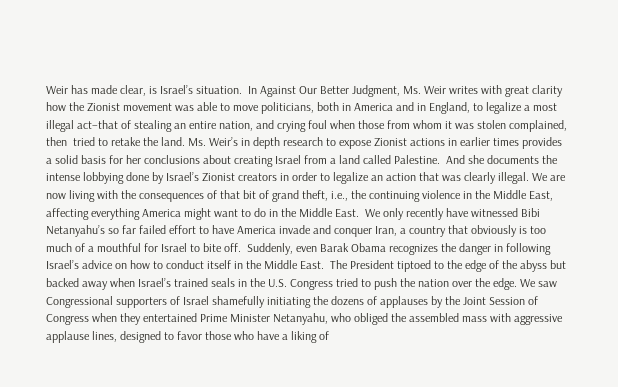Weir has made clear, is Israel’s situation.  In Against Our Better Judgment, Ms. Weir writes with great clarity how the Zionist movement was able to move politicians, both in America and in England, to legalize a most illegal act–that of stealing an entire nation, and crying foul when those from whom it was stolen complained, then  tried to retake the land. Ms. Weir’s in depth research to expose Zionist actions in earlier times provides a solid basis for her conclusions about creating Israel from a land called Palestine.  And she documents the intense lobbying done by Israel’s Zionist creators in order to legalize an action that was clearly illegal. We are now living with the consequences of that bit of grand theft, i.e., the continuing violence in the Middle East, affecting everything America might want to do in the Middle East.  We only recently have witnessed Bibi Netanyahu’s so far failed effort to have America invade and conquer Iran, a country that obviously is too much of a mouthful for Israel to bite off.  Suddenly, even Barak Obama recognizes the danger in following Israel’s advice on how to conduct itself in the Middle East.  The President tiptoed to the edge of the abyss but backed away when Israel’s trained seals in the U.S. Congress tried to push the nation over the edge. We saw Congressional supporters of Israel shamefully initiating the dozens of applauses by the Joint Session of Congress when they entertained Prime Minister Netanyahu, who obliged the assembled mass with aggressive applause lines, designed to favor those who have a liking of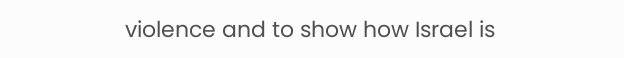violence and to show how Israel is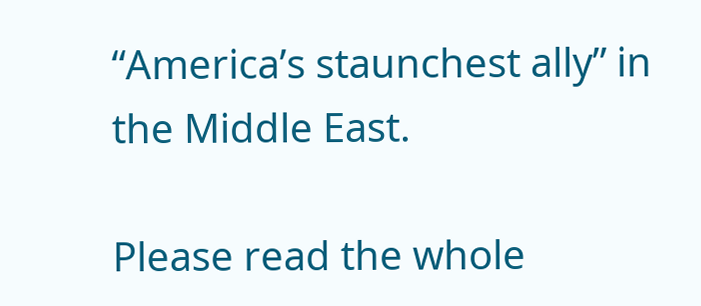“America’s staunchest ally” in the Middle East.

Please read the whole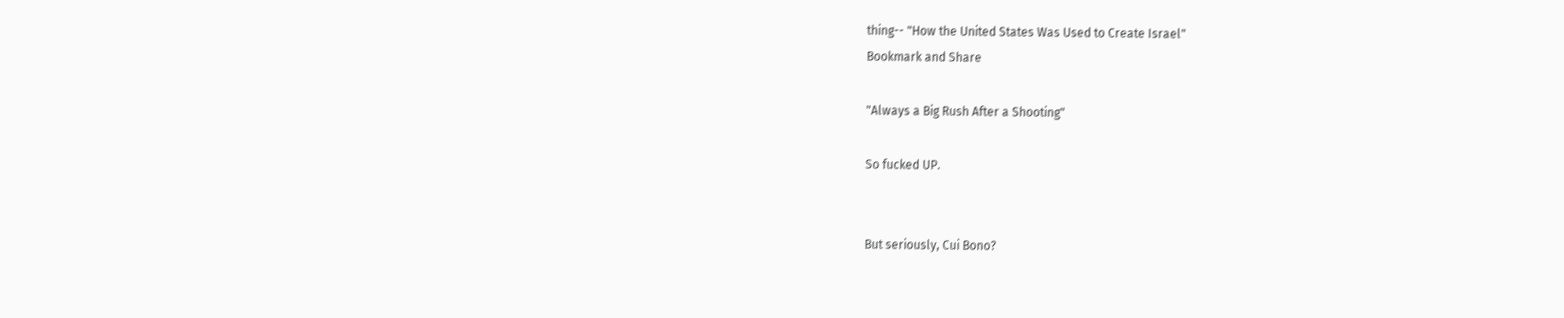thing-- "How the United States Was Used to Create Israel"
Bookmark and Share

"Always a Big Rush After a Shooting"

So fucked UP.


But seriously, Cui Bono?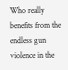Who really benefits from the endless gun violence in the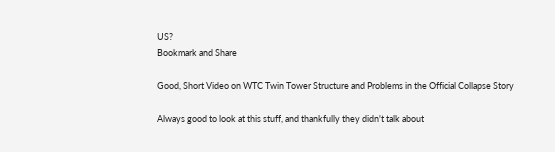US?
Bookmark and Share

Good, Short Video on WTC Twin Tower Structure and Problems in the Official Collapse Story

Always good to look at this stuff, and thankfully they didn't talk about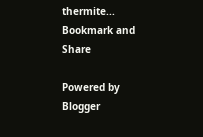thermite...
Bookmark and Share

Powered by Blogger